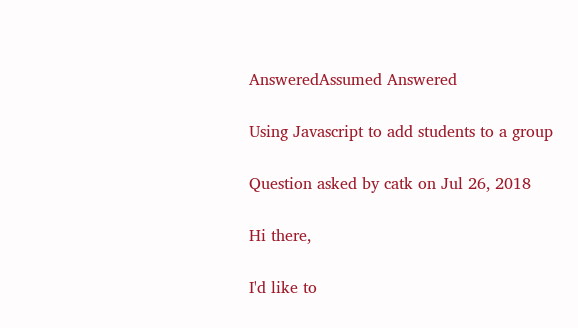AnsweredAssumed Answered

Using Javascript to add students to a group

Question asked by catk on Jul 26, 2018

Hi there,

I'd like to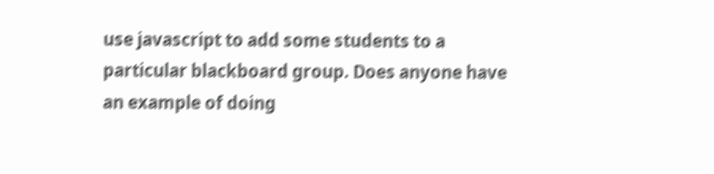use javascript to add some students to a particular blackboard group. Does anyone have an example of doing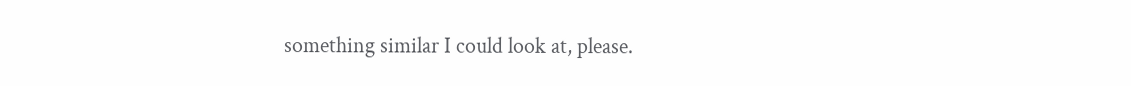something similar I could look at, please.